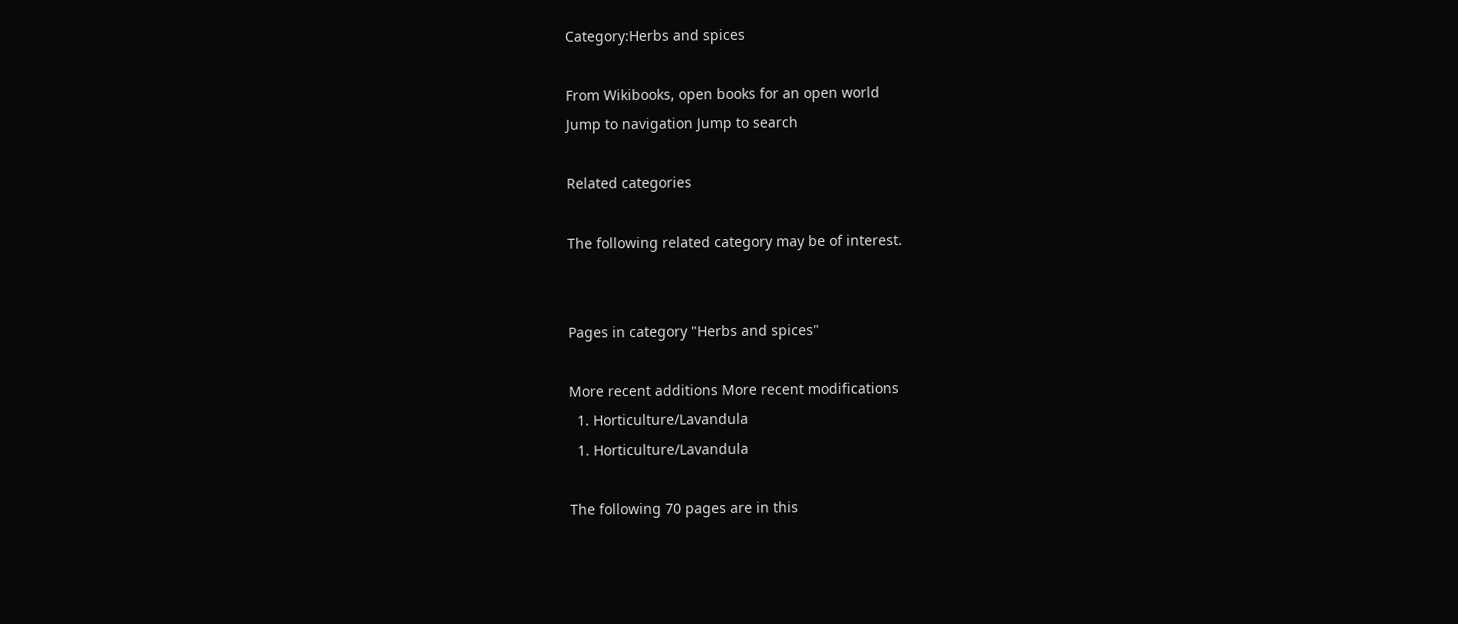Category:Herbs and spices

From Wikibooks, open books for an open world
Jump to navigation Jump to search

Related categories

The following related category may be of interest.


Pages in category "Herbs and spices"

More recent additions More recent modifications
  1. Horticulture/Lavandula
  1. Horticulture/Lavandula

The following 70 pages are in this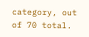category, out of 70 total.